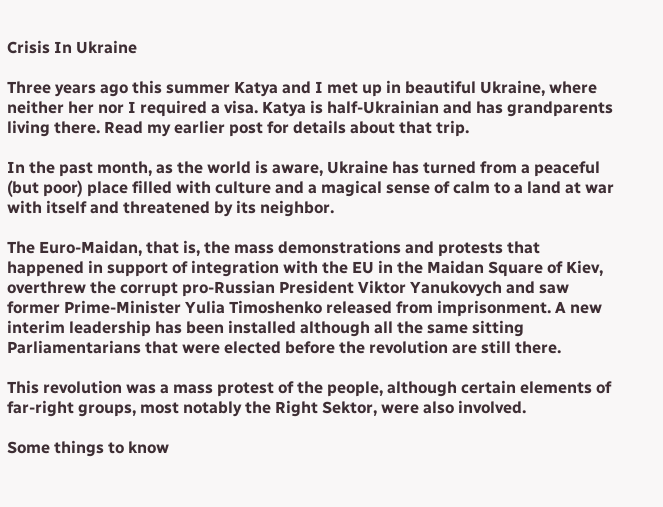Crisis In Ukraine

Three years ago this summer Katya and I met up in beautiful Ukraine, where neither her nor I required a visa. Katya is half-Ukrainian and has grandparents living there. Read my earlier post for details about that trip.

In the past month, as the world is aware, Ukraine has turned from a peaceful (but poor) place filled with culture and a magical sense of calm to a land at war with itself and threatened by its neighbor.

The Euro-Maidan, that is, the mass demonstrations and protests that happened in support of integration with the EU in the Maidan Square of Kiev, overthrew the corrupt pro-Russian President Viktor Yanukovych and saw former Prime-Minister Yulia Timoshenko released from imprisonment. A new interim leadership has been installed although all the same sitting Parliamentarians that were elected before the revolution are still there.

This revolution was a mass protest of the people, although certain elements of far-right groups, most notably the Right Sektor, were also involved.

Some things to know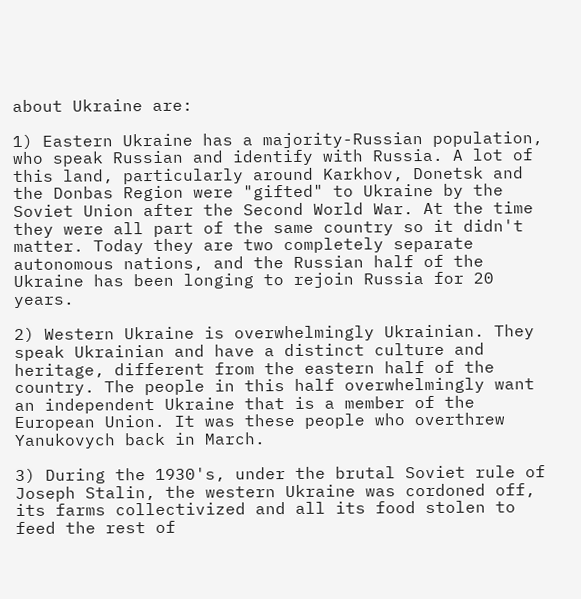about Ukraine are:

1) Eastern Ukraine has a majority-Russian population, who speak Russian and identify with Russia. A lot of this land, particularly around Karkhov, Donetsk and the Donbas Region were "gifted" to Ukraine by the Soviet Union after the Second World War. At the time they were all part of the same country so it didn't matter. Today they are two completely separate autonomous nations, and the Russian half of the Ukraine has been longing to rejoin Russia for 20 years.

2) Western Ukraine is overwhelmingly Ukrainian. They speak Ukrainian and have a distinct culture and heritage, different from the eastern half of the country. The people in this half overwhelmingly want an independent Ukraine that is a member of the European Union. It was these people who overthrew Yanukovych back in March.

3) During the 1930's, under the brutal Soviet rule of Joseph Stalin, the western Ukraine was cordoned off, its farms collectivized and all its food stolen to feed the rest of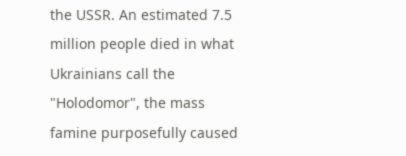the USSR. An estimated 7.5 million people died in what Ukrainians call the "Holodomor", the mass famine purposefully caused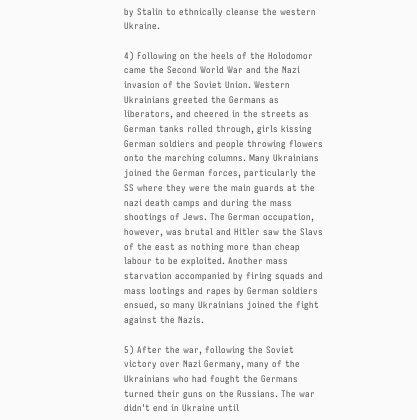by Stalin to ethnically cleanse the western Ukraine.

4) Following on the heels of the Holodomor came the Second World War and the Nazi invasion of the Soviet Union. Western Ukrainians greeted the Germans as liberators, and cheered in the streets as German tanks rolled through, girls kissing German soldiers and people throwing flowers onto the marching columns. Many Ukrainians joined the German forces, particularly the SS where they were the main guards at the nazi death camps and during the mass shootings of Jews. The German occupation, however, was brutal and Hitler saw the Slavs of the east as nothing more than cheap labour to be exploited. Another mass starvation accompanied by firing squads and mass lootings and rapes by German soldiers ensued, so many Ukrainians joined the fight against the Nazis.

5) After the war, following the Soviet victory over Nazi Germany, many of the Ukrainians who had fought the Germans turned their guns on the Russians. The war didn't end in Ukraine until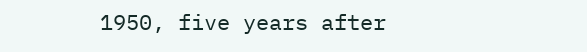1950, five years after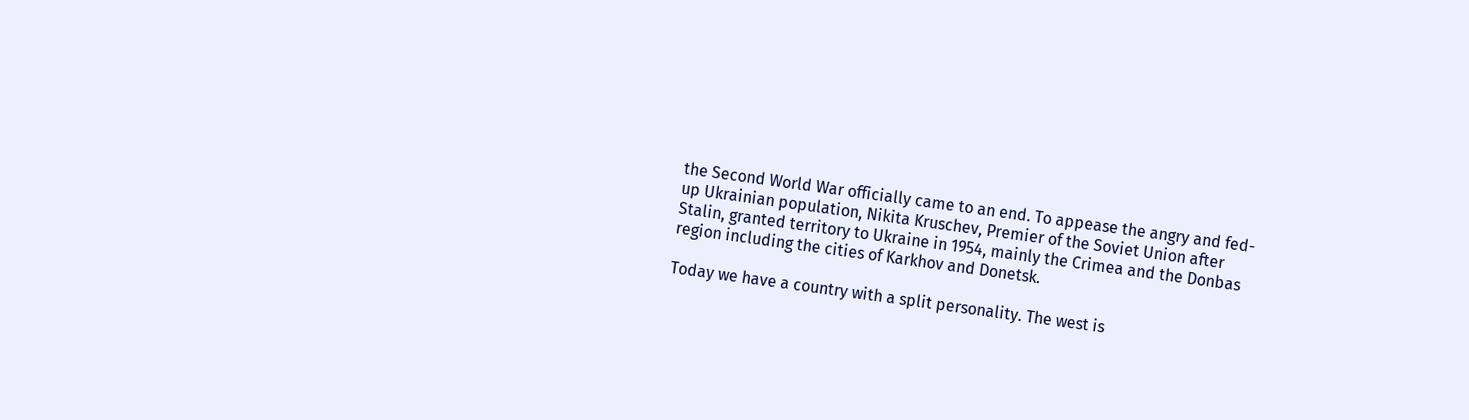the Second World War officially came to an end. To appease the angry and fed-up Ukrainian population, Nikita Kruschev, Premier of the Soviet Union after Stalin, granted territory to Ukraine in 1954, mainly the Crimea and the Donbas region including the cities of Karkhov and Donetsk.

Today we have a country with a split personality. The west is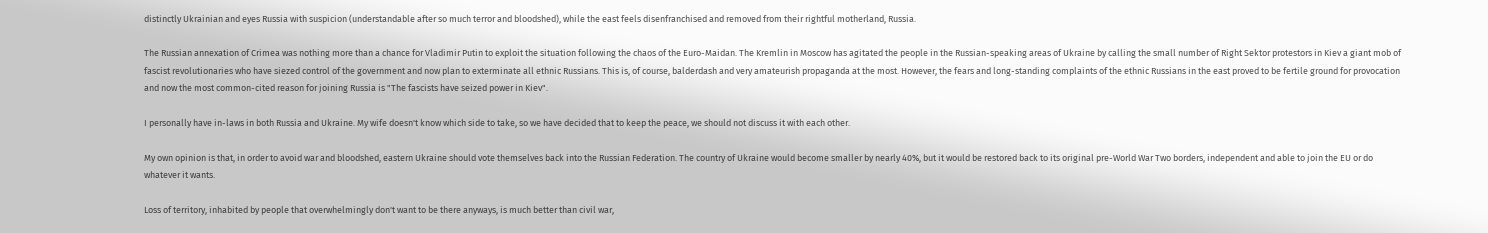distinctly Ukrainian and eyes Russia with suspicion (understandable after so much terror and bloodshed), while the east feels disenfranchised and removed from their rightful motherland, Russia.

The Russian annexation of Crimea was nothing more than a chance for Vladimir Putin to exploit the situation following the chaos of the Euro-Maidan. The Kremlin in Moscow has agitated the people in the Russian-speaking areas of Ukraine by calling the small number of Right Sektor protestors in Kiev a giant mob of fascist revolutionaries who have siezed control of the government and now plan to exterminate all ethnic Russians. This is, of course, balderdash and very amateurish propaganda at the most. However, the fears and long-standing complaints of the ethnic Russians in the east proved to be fertile ground for provocation and now the most common-cited reason for joining Russia is "The fascists have seized power in Kiev".

I personally have in-laws in both Russia and Ukraine. My wife doesn't know which side to take, so we have decided that to keep the peace, we should not discuss it with each other.

My own opinion is that, in order to avoid war and bloodshed, eastern Ukraine should vote themselves back into the Russian Federation. The country of Ukraine would become smaller by nearly 40%, but it would be restored back to its original pre-World War Two borders, independent and able to join the EU or do whatever it wants.

Loss of territory, inhabited by people that overwhelmingly don't want to be there anyways, is much better than civil war,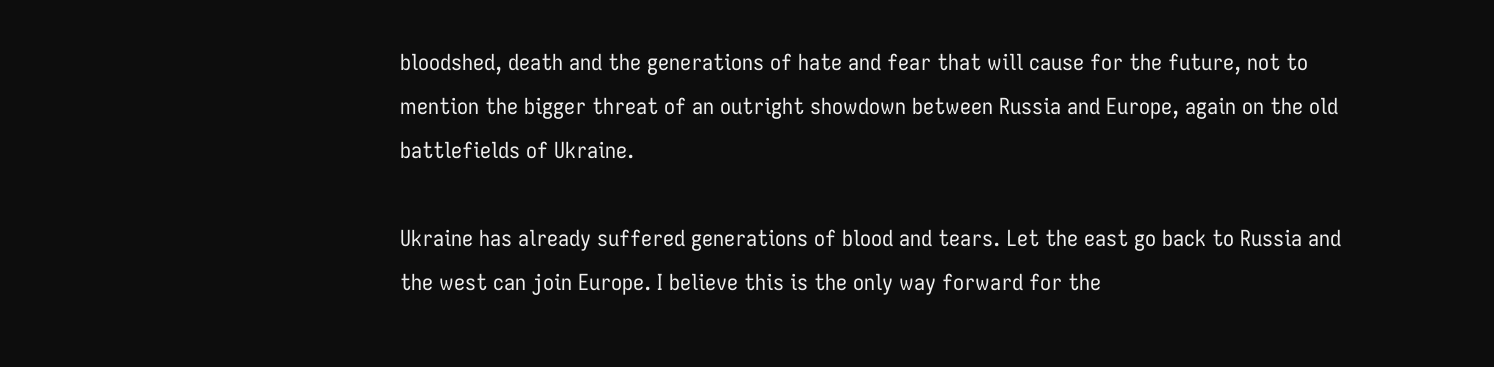bloodshed, death and the generations of hate and fear that will cause for the future, not to mention the bigger threat of an outright showdown between Russia and Europe, again on the old battlefields of Ukraine.

Ukraine has already suffered generations of blood and tears. Let the east go back to Russia and the west can join Europe. I believe this is the only way forward for the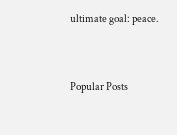ultimate goal: peace.


Popular Posts